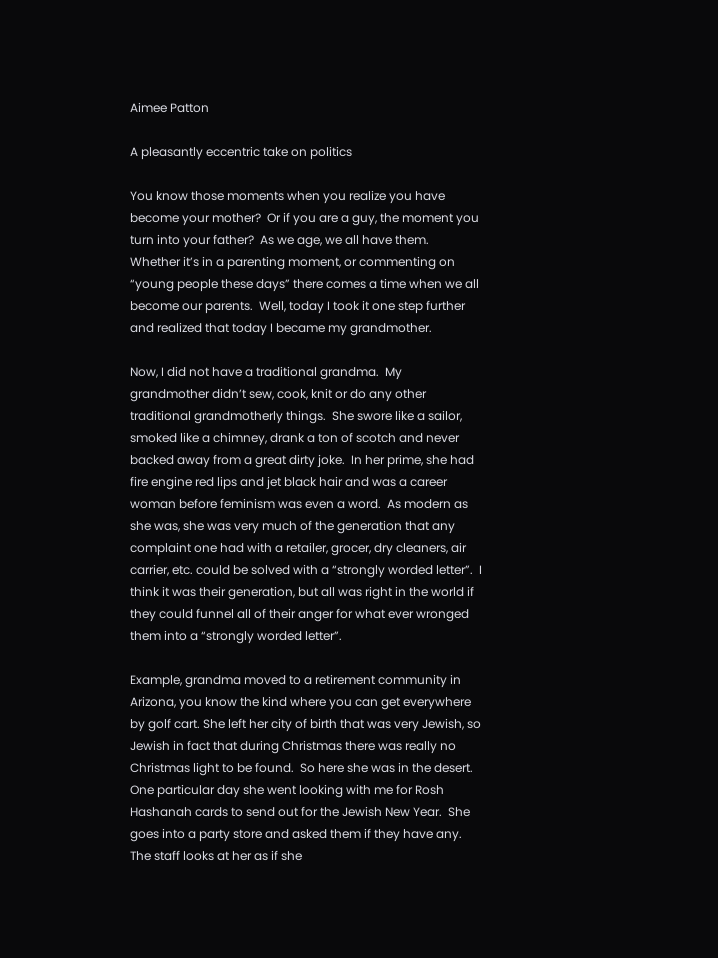Aimee Patton

A pleasantly eccentric take on politics

You know those moments when you realize you have become your mother?  Or if you are a guy, the moment you turn into your father?  As we age, we all have them.  Whether it’s in a parenting moment, or commenting on “young people these days” there comes a time when we all become our parents.  Well, today I took it one step further and realized that today I became my grandmother.

Now, I did not have a traditional grandma.  My grandmother didn’t sew, cook, knit or do any other traditional grandmotherly things.  She swore like a sailor, smoked like a chimney, drank a ton of scotch and never backed away from a great dirty joke.  In her prime, she had fire engine red lips and jet black hair and was a career woman before feminism was even a word.  As modern as she was, she was very much of the generation that any complaint one had with a retailer, grocer, dry cleaners, air carrier, etc. could be solved with a “strongly worded letter”.  I think it was their generation, but all was right in the world if they could funnel all of their anger for what ever wronged them into a “strongly worded letter”.

Example, grandma moved to a retirement community in Arizona, you know the kind where you can get everywhere by golf cart. She left her city of birth that was very Jewish, so Jewish in fact that during Christmas there was really no Christmas light to be found.  So here she was in the desert.  One particular day she went looking with me for Rosh Hashanah cards to send out for the Jewish New Year.  She goes into a party store and asked them if they have any.  The staff looks at her as if she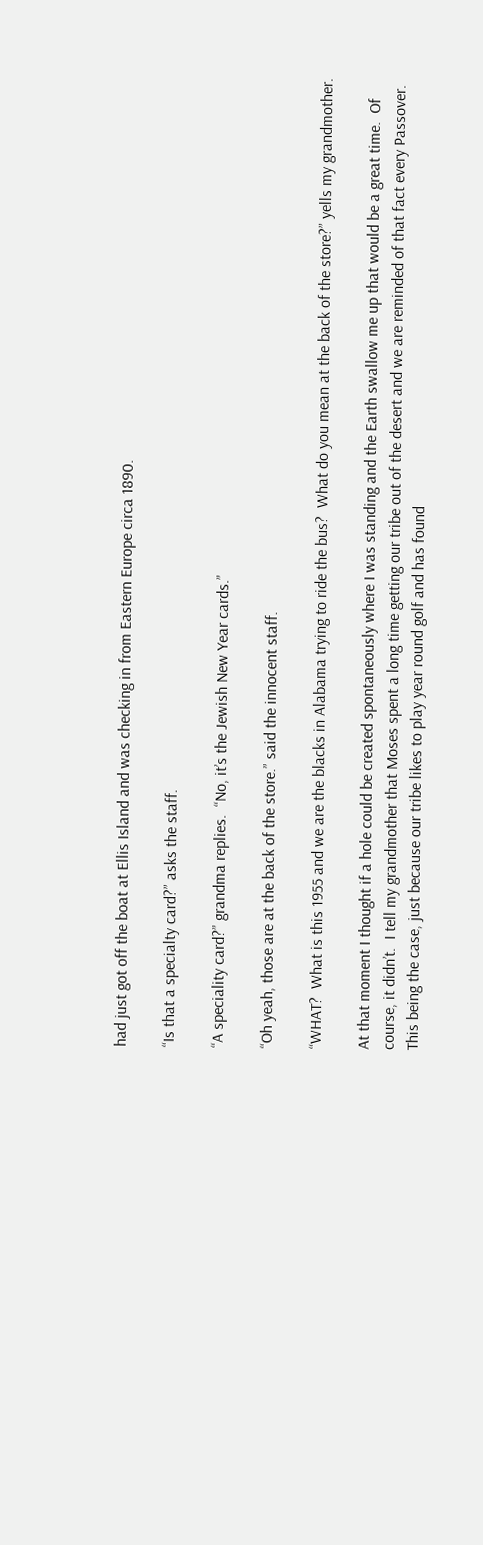had just got off the boat at Ellis Island and was checking in from Eastern Europe circa 1890.

“Is that a specialty card?” asks the staff.

“A speciality card?” grandma replies.  “No, it’s the Jewish New Year cards.”

“Oh yeah, those are at the back of the store.” said the innocent staff.

“WHAT?  What is this 1955 and we are the blacks in Alabama trying to ride the bus?  What do you mean at the back of the store?” yells my grandmother.

At that moment I thought if a hole could be created spontaneously where I was standing and the Earth swallow me up that would be a great time.  Of course, it didn’t.  I tell my grandmother that Moses spent a long time getting our tribe out of the desert and we are reminded of that fact every Passover.  This being the case, just because our tribe likes to play year round golf and has found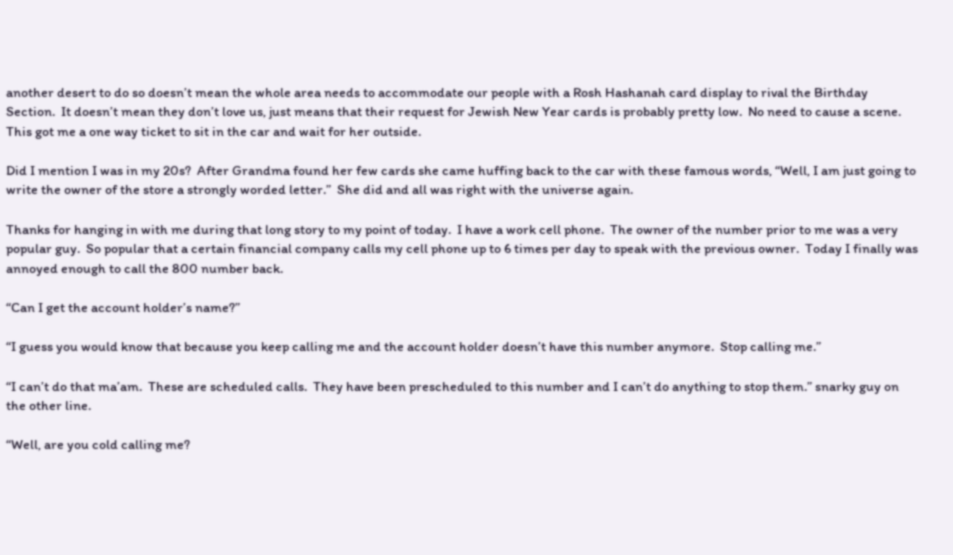another desert to do so doesn’t mean the whole area needs to accommodate our people with a Rosh Hashanah card display to rival the Birthday Section.  It doesn’t mean they don’t love us, just means that their request for Jewish New Year cards is probably pretty low.  No need to cause a scene.  This got me a one way ticket to sit in the car and wait for her outside.

Did I mention I was in my 20s?  After Grandma found her few cards she came huffing back to the car with these famous words, “Well, I am just going to write the owner of the store a strongly worded letter.”  She did and all was right with the universe again.

Thanks for hanging in with me during that long story to my point of today.  I have a work cell phone.  The owner of the number prior to me was a very popular guy.  So popular that a certain financial company calls my cell phone up to 6 times per day to speak with the previous owner.  Today I finally was annoyed enough to call the 800 number back.

“Can I get the account holder’s name?”

“I guess you would know that because you keep calling me and the account holder doesn’t have this number anymore.  Stop calling me.”

“I can’t do that ma’am.  These are scheduled calls.  They have been prescheduled to this number and I can’t do anything to stop them.” snarky guy on the other line.

“Well, are you cold calling me?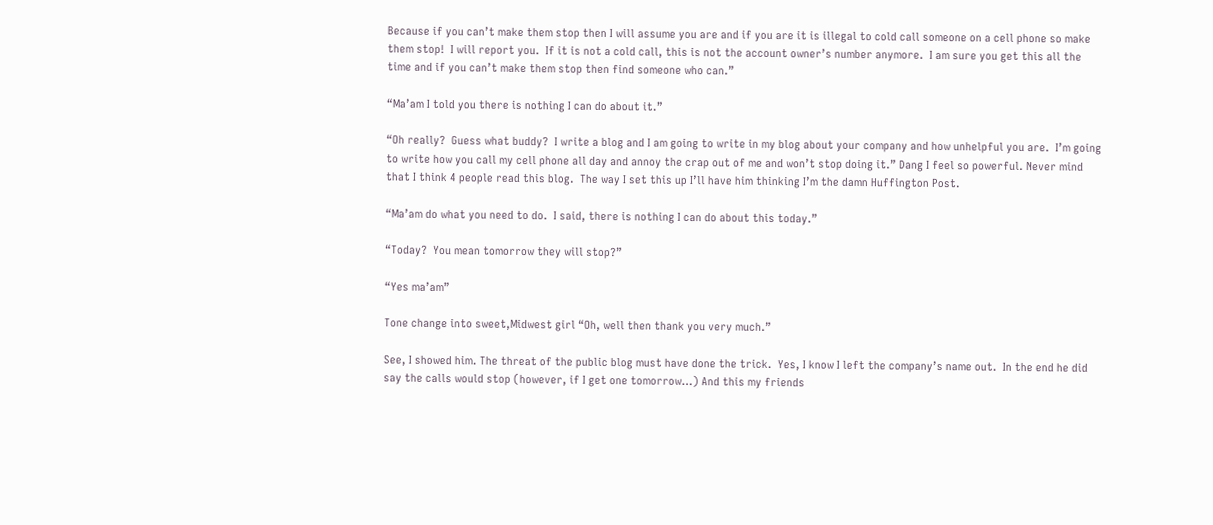Because if you can’t make them stop then I will assume you are and if you are it is illegal to cold call someone on a cell phone so make them stop!  I will report you.  If it is not a cold call, this is not the account owner’s number anymore.  I am sure you get this all the time and if you can’t make them stop then find someone who can.”

“Ma’am I told you there is nothing I can do about it.”

“Oh really?  Guess what buddy?  I write a blog and I am going to write in my blog about your company and how unhelpful you are.  I’m going to write how you call my cell phone all day and annoy the crap out of me and won’t stop doing it.” Dang I feel so powerful. Never mind that I think 4 people read this blog.  The way I set this up I’ll have him thinking I’m the damn Huffington Post.

“Ma’am do what you need to do.  I said, there is nothing I can do about this today.”

“Today?  You mean tomorrow they will stop?”

“Yes ma’am”

Tone change into sweet,Midwest girl “Oh, well then thank you very much.”

See, I showed him. The threat of the public blog must have done the trick.  Yes, I know I left the company’s name out.  In the end he did say the calls would stop (however, if I get one tomorrow…) And this my friends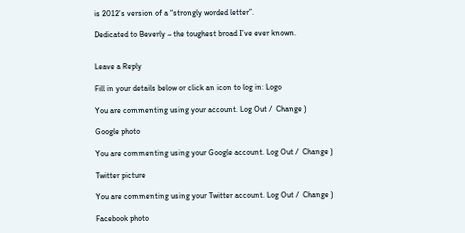is 2012’s version of a “strongly worded letter”.

Dedicated to Beverly – the toughest broad I’ve ever known.


Leave a Reply

Fill in your details below or click an icon to log in: Logo

You are commenting using your account. Log Out /  Change )

Google photo

You are commenting using your Google account. Log Out /  Change )

Twitter picture

You are commenting using your Twitter account. Log Out /  Change )

Facebook photo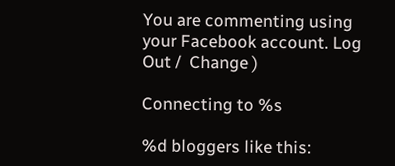You are commenting using your Facebook account. Log Out /  Change )

Connecting to %s

%d bloggers like this: